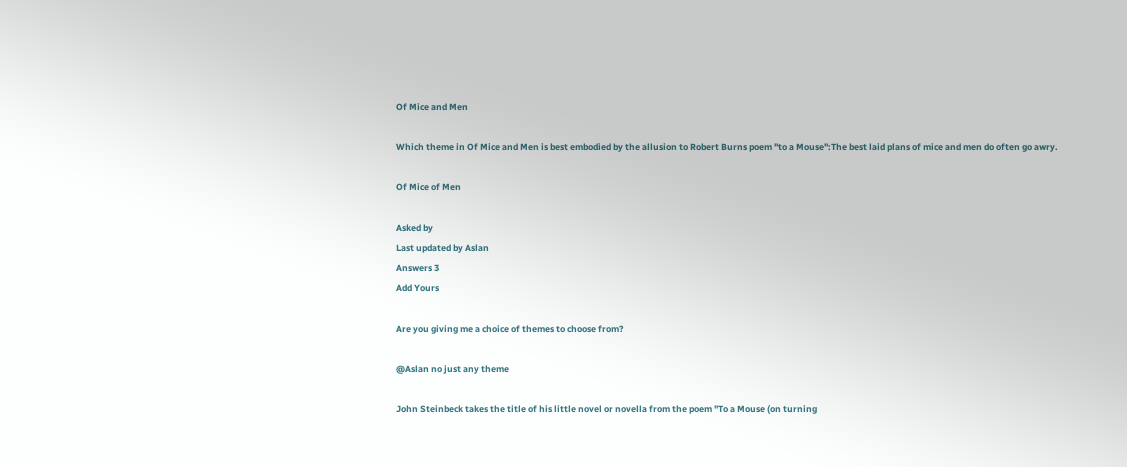Of Mice and Men

Which theme in Of Mice and Men is best embodied by the allusion to Robert Burns poem "to a Mouse":The best laid plans of mice and men do often go awry.

Of Mice of Men

Asked by
Last updated by Aslan
Answers 3
Add Yours

Are you giving me a choice of themes to choose from?

@Aslan no just any theme

John Steinbeck takes the title of his little novel or novella from the poem "To a Mouse (on turning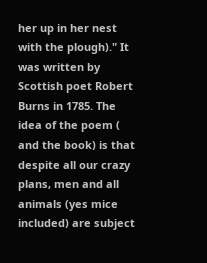her up in her nest with the plough)." It was written by Scottish poet Robert Burns in 1785. The idea of the poem ( and the book) is that despite all our crazy plans, men and all animals (yes mice included) are subject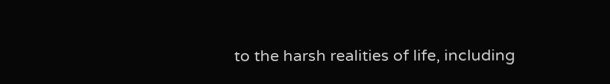to the harsh realities of life, including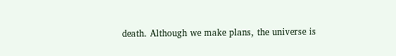death. Although we make plans, the universe is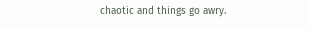chaotic and things go awry.